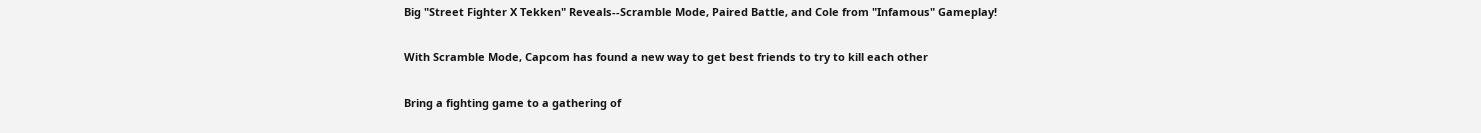Big "Street Fighter X Tekken" Reveals--Scramble Mode, Paired Battle, and Cole from "Infamous" Gameplay!

With Scramble Mode, Capcom has found a new way to get best friends to try to kill each other

Bring a fighting game to a gathering of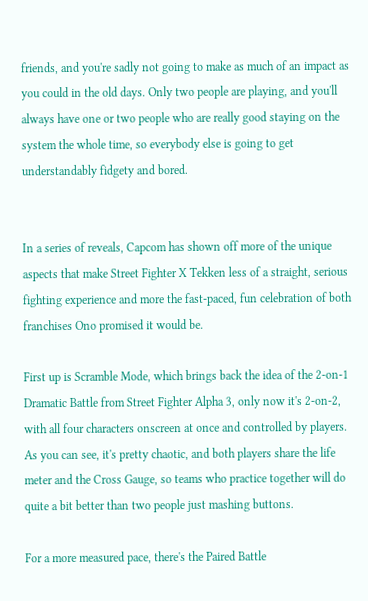friends, and you're sadly not going to make as much of an impact as you could in the old days. Only two people are playing, and you'll always have one or two people who are really good staying on the system the whole time, so everybody else is going to get understandably fidgety and bored.


In a series of reveals, Capcom has shown off more of the unique aspects that make Street Fighter X Tekken less of a straight, serious fighting experience and more the fast-paced, fun celebration of both franchises Ono promised it would be.

First up is Scramble Mode, which brings back the idea of the 2-on-1 Dramatic Battle from Street Fighter Alpha 3, only now it's 2-on-2, with all four characters onscreen at once and controlled by players. As you can see, it's pretty chaotic, and both players share the life meter and the Cross Gauge, so teams who practice together will do quite a bit better than two people just mashing buttons.

For a more measured pace, there's the Paired Battle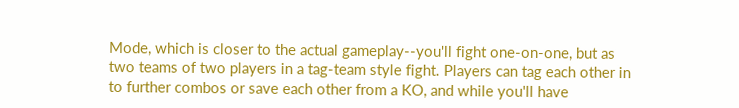Mode, which is closer to the actual gameplay--you'll fight one-on-one, but as two teams of two players in a tag-team style fight. Players can tag each other in to further combos or save each other from a KO, and while you'll have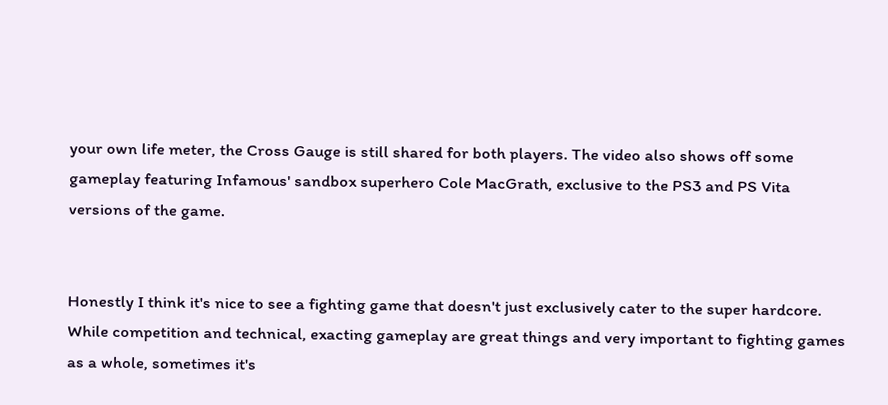your own life meter, the Cross Gauge is still shared for both players. The video also shows off some gameplay featuring Infamous' sandbox superhero Cole MacGrath, exclusive to the PS3 and PS Vita versions of the game.


Honestly I think it's nice to see a fighting game that doesn't just exclusively cater to the super hardcore. While competition and technical, exacting gameplay are great things and very important to fighting games as a whole, sometimes it's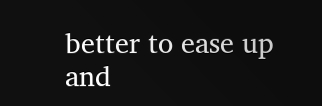better to ease up and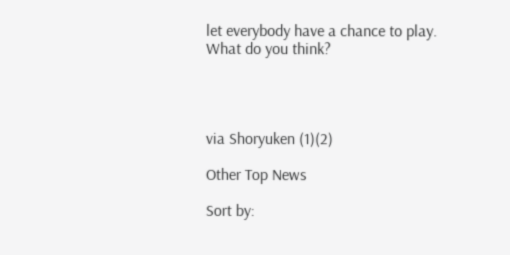let everybody have a chance to play. What do you think?




via Shoryuken (1)(2)

Other Top News

Sort by: